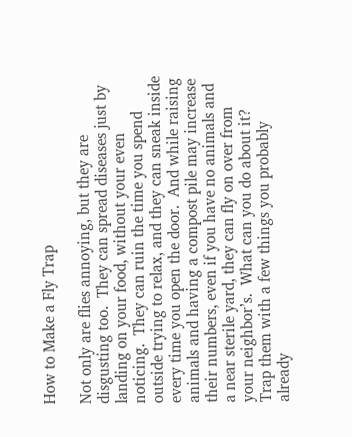How to Make a Fly Trap

Not only are flies annoying, but they are disgusting too.  They can spread diseases just by landing on your food, without your even noticing.  They can ruin the time you spend outside trying to relax, and they can sneak inside every time you open the door.  And while raising animals and having a compost pile may increase their numbers, even if you have no animals and a near sterile yard, they can fly on over from your neighbor’s.  What can you do about it?  Trap them with a few things you probably already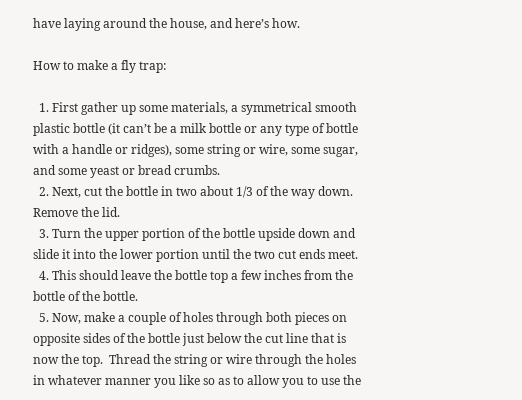have laying around the house, and here’s how.

How to make a fly trap:

  1. First gather up some materials, a symmetrical smooth plastic bottle (it can’t be a milk bottle or any type of bottle with a handle or ridges), some string or wire, some sugar, and some yeast or bread crumbs.
  2. Next, cut the bottle in two about 1/3 of the way down.  Remove the lid.
  3. Turn the upper portion of the bottle upside down and slide it into the lower portion until the two cut ends meet.
  4. This should leave the bottle top a few inches from the bottle of the bottle.
  5. Now, make a couple of holes through both pieces on opposite sides of the bottle just below the cut line that is now the top.  Thread the string or wire through the holes in whatever manner you like so as to allow you to use the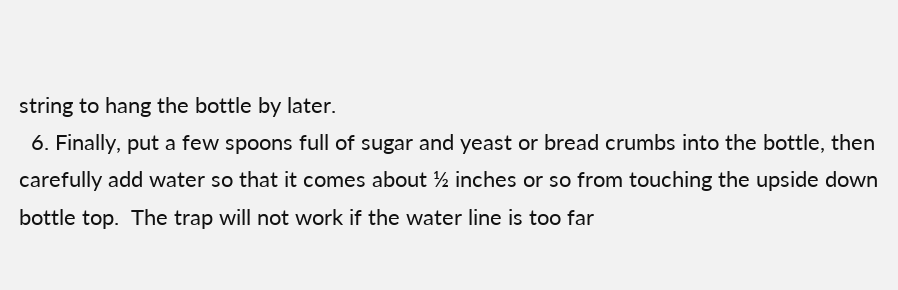string to hang the bottle by later.
  6. Finally, put a few spoons full of sugar and yeast or bread crumbs into the bottle, then carefully add water so that it comes about ½ inches or so from touching the upside down bottle top.  The trap will not work if the water line is too far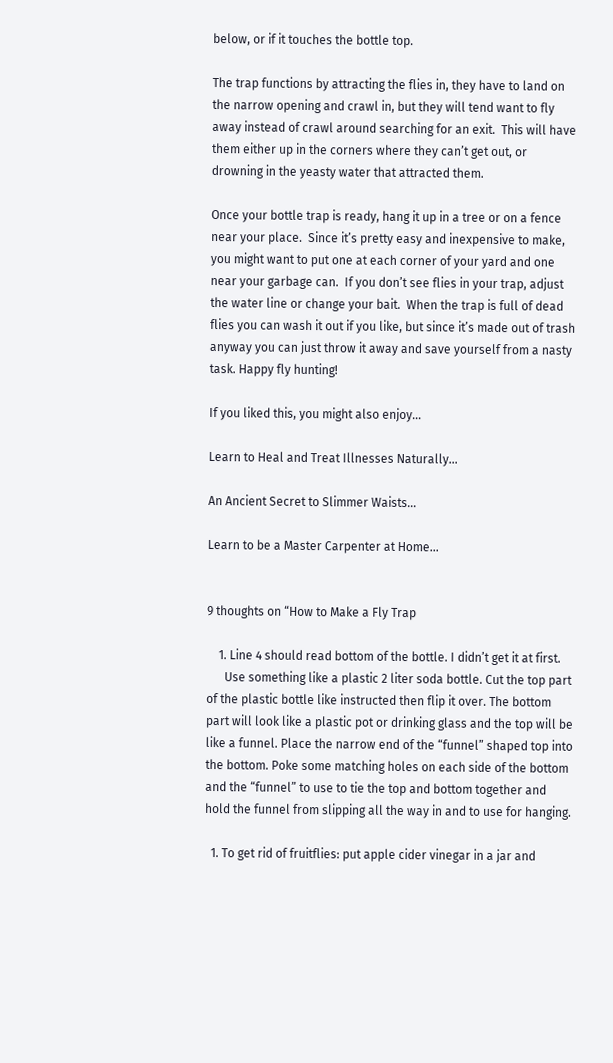below, or if it touches the bottle top.

The trap functions by attracting the flies in, they have to land on the narrow opening and crawl in, but they will tend want to fly away instead of crawl around searching for an exit.  This will have them either up in the corners where they can’t get out, or drowning in the yeasty water that attracted them.

Once your bottle trap is ready, hang it up in a tree or on a fence near your place.  Since it’s pretty easy and inexpensive to make, you might want to put one at each corner of your yard and one near your garbage can.  If you don’t see flies in your trap, adjust the water line or change your bait.  When the trap is full of dead flies you can wash it out if you like, but since it’s made out of trash anyway you can just throw it away and save yourself from a nasty task. Happy fly hunting!

If you liked this, you might also enjoy…

Learn to Heal and Treat Illnesses Naturally…

An Ancient Secret to Slimmer Waists…

Learn to be a Master Carpenter at Home...


9 thoughts on “How to Make a Fly Trap

    1. Line 4 should read bottom of the bottle. I didn’t get it at first.
      Use something like a plastic 2 liter soda bottle. Cut the top part of the plastic bottle like instructed then flip it over. The bottom part will look like a plastic pot or drinking glass and the top will be like a funnel. Place the narrow end of the “funnel” shaped top into the bottom. Poke some matching holes on each side of the bottom and the “funnel” to use to tie the top and bottom together and hold the funnel from slipping all the way in and to use for hanging.

  1. To get rid of fruitflies: put apple cider vinegar in a jar and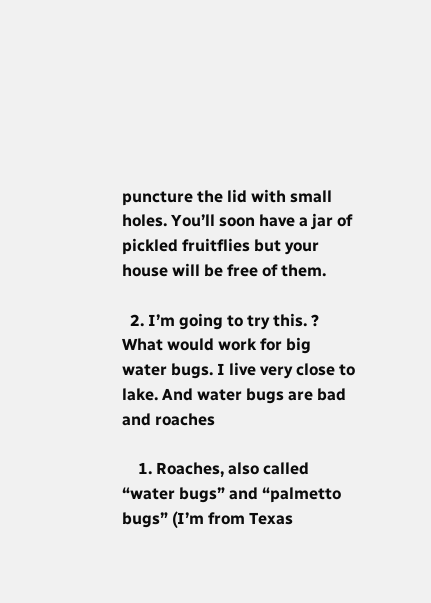puncture the lid with small holes. You’ll soon have a jar of pickled fruitflies but your house will be free of them.

  2. I’m going to try this. ? What would work for big water bugs. I live very close to lake. And water bugs are bad and roaches

    1. Roaches, also called “water bugs” and “palmetto bugs” (I’m from Texas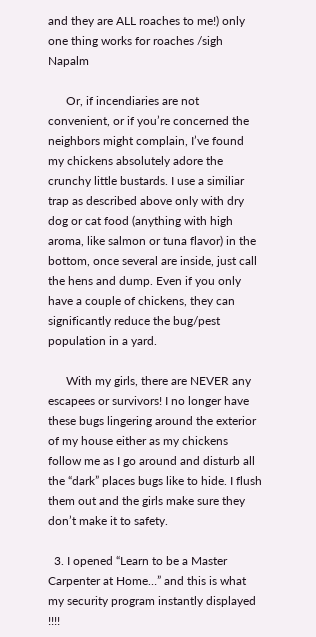and they are ALL roaches to me!) only one thing works for roaches /sigh Napalm

      Or, if incendiaries are not convenient, or if you’re concerned the neighbors might complain, I’ve found my chickens absolutely adore the crunchy little bustards. I use a similiar trap as described above only with dry dog or cat food (anything with high aroma, like salmon or tuna flavor) in the bottom, once several are inside, just call the hens and dump. Even if you only have a couple of chickens, they can significantly reduce the bug/pest population in a yard.

      With my girls, there are NEVER any escapees or survivors! I no longer have these bugs lingering around the exterior of my house either as my chickens follow me as I go around and disturb all the “dark” places bugs like to hide. I flush them out and the girls make sure they don’t make it to safety.

  3. I opened “Learn to be a Master Carpenter at Home…” and this is what my security program instantly displayed !!!!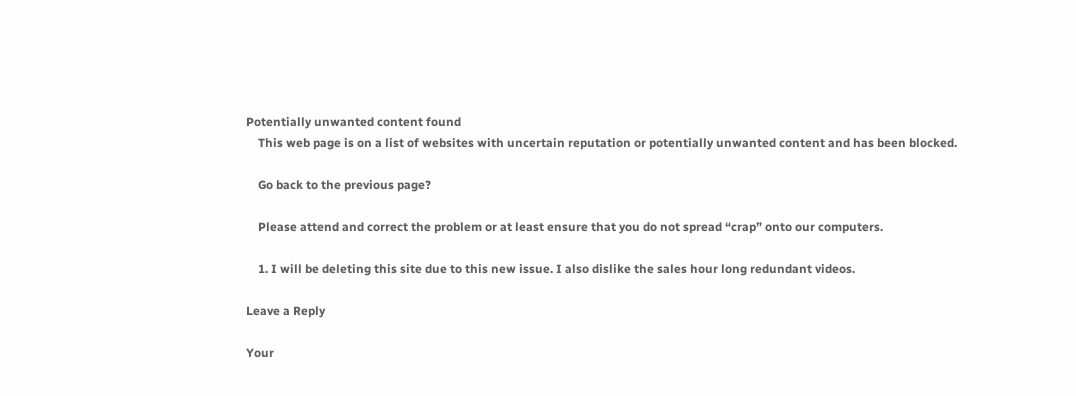Potentially unwanted content found
    This web page is on a list of websites with uncertain reputation or potentially unwanted content and has been blocked.

    Go back to the previous page?

    Please attend and correct the problem or at least ensure that you do not spread “crap” onto our computers.

    1. I will be deleting this site due to this new issue. I also dislike the sales hour long redundant videos.

Leave a Reply

Your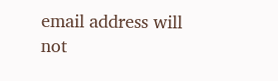email address will not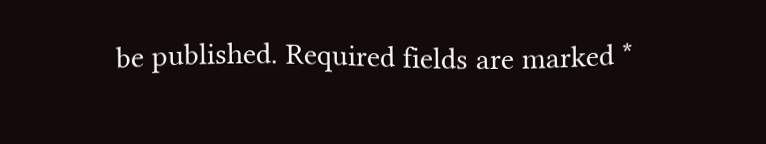be published. Required fields are marked *